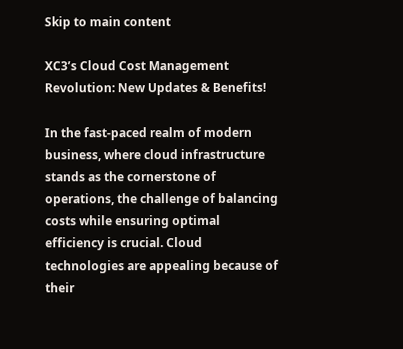Skip to main content

XC3’s Cloud Cost Management Revolution: New Updates & Benefits!

In the fast-paced realm of modern business, where cloud infrastructure stands as the cornerstone of operations, the challenge of balancing costs while ensuring optimal efficiency is crucial. Cloud technologies are appealing because of their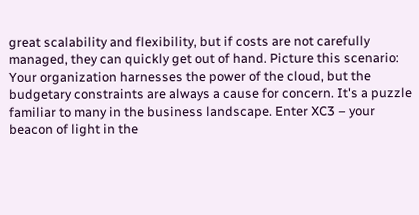great scalability and flexibility, but if costs are not carefully managed, they can quickly get out of hand. Picture this scenario: Your organization harnesses the power of the cloud, but the budgetary constraints are always a cause for concern. It's a puzzle familiar to many in the business landscape. Enter XC3 – your beacon of light in the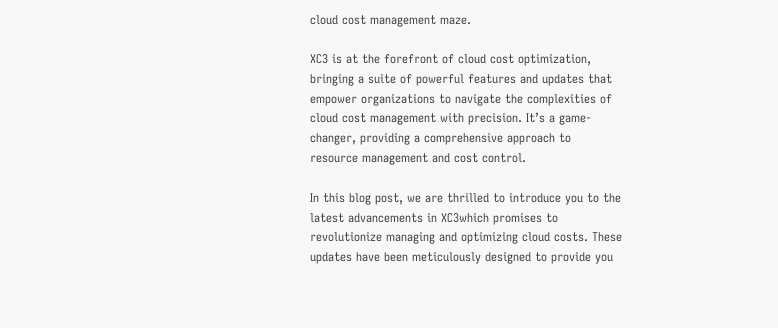cloud cost management maze.

XC3 is at the forefront of cloud cost optimization, bringing a suite of powerful features and updates that empower organizations to navigate the complexities of cloud cost management with precision. It’s a game-changer, providing a comprehensive approach to resource management and cost control.

In this blog post, we are thrilled to introduce you to the latest advancements in XC3which promises to revolutionize managing and optimizing cloud costs. These updates have been meticulously designed to provide you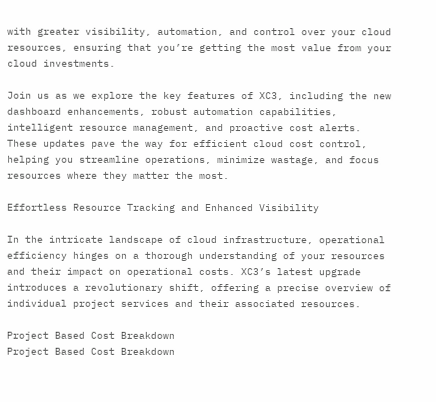with greater visibility, automation, and control over your cloud resources, ensuring that you’re getting the most value from your cloud investments.

Join us as we explore the key features of XC3, including the new dashboard enhancements, robust automation capabilities, intelligent resource management, and proactive cost alerts. These updates pave the way for efficient cloud cost control, helping you streamline operations, minimize wastage, and focus resources where they matter the most.

Effortless Resource Tracking and Enhanced Visibility

In the intricate landscape of cloud infrastructure, operational efficiency hinges on a thorough understanding of your resources and their impact on operational costs. XC3’s latest upgrade introduces a revolutionary shift, offering a precise overview of individual project services and their associated resources.

Project Based Cost Breakdown
Project Based Cost Breakdown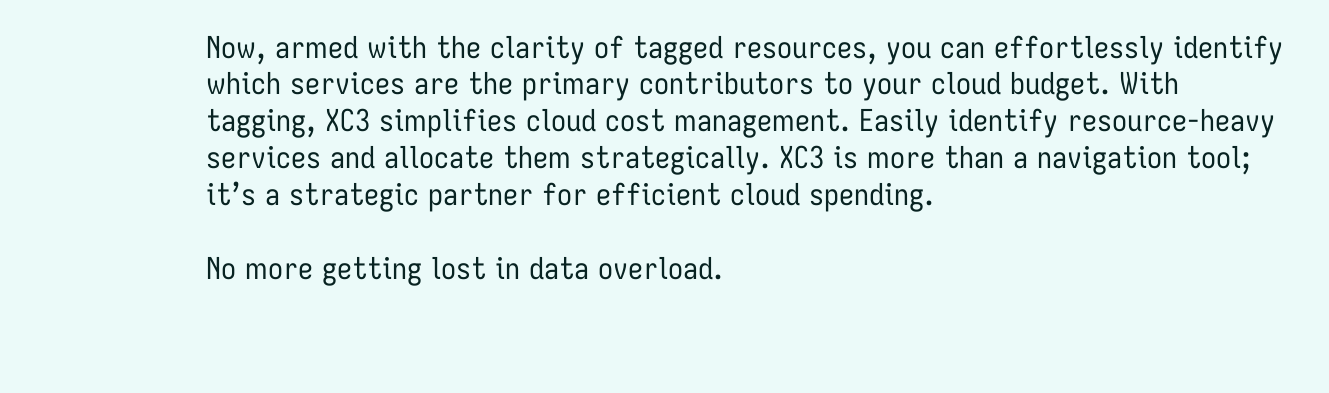Now, armed with the clarity of tagged resources, you can effortlessly identify which services are the primary contributors to your cloud budget. With tagging, XC3 simplifies cloud cost management. Easily identify resource-heavy services and allocate them strategically. XC3 is more than a navigation tool; it’s a strategic partner for efficient cloud spending.

No more getting lost in data overload.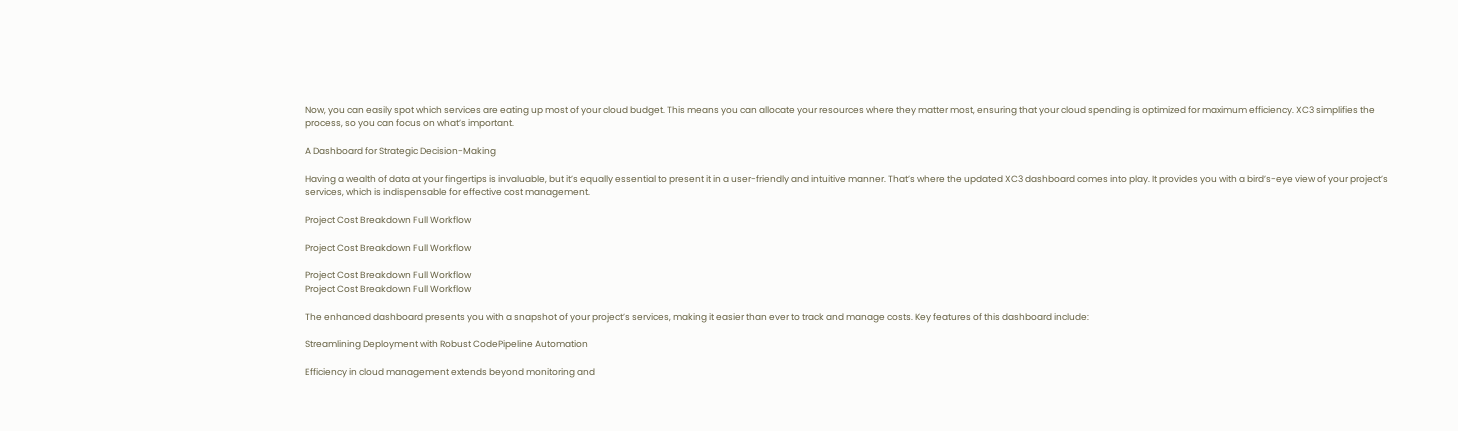Now, you can easily spot which services are eating up most of your cloud budget. This means you can allocate your resources where they matter most, ensuring that your cloud spending is optimized for maximum efficiency. XC3 simplifies the process, so you can focus on what’s important.

A Dashboard for Strategic Decision-Making

Having a wealth of data at your fingertips is invaluable, but it’s equally essential to present it in a user-friendly and intuitive manner. That’s where the updated XC3 dashboard comes into play. It provides you with a bird’s-eye view of your project’s services, which is indispensable for effective cost management.

Project Cost Breakdown Full Workflow

Project Cost Breakdown Full Workflow

Project Cost Breakdown Full Workflow
Project Cost Breakdown Full Workflow

The enhanced dashboard presents you with a snapshot of your project’s services, making it easier than ever to track and manage costs. Key features of this dashboard include:

Streamlining Deployment with Robust CodePipeline Automation

Efficiency in cloud management extends beyond monitoring and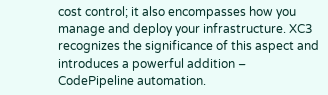cost control; it also encompasses how you manage and deploy your infrastructure. XC3 recognizes the significance of this aspect and introduces a powerful addition – CodePipeline automation.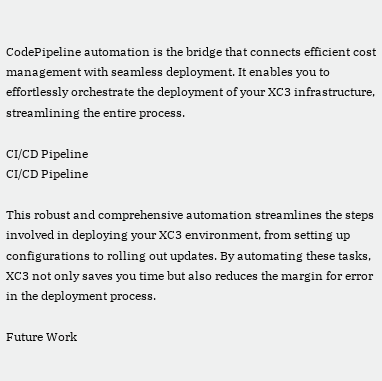CodePipeline automation is the bridge that connects efficient cost management with seamless deployment. It enables you to effortlessly orchestrate the deployment of your XC3 infrastructure, streamlining the entire process.

CI/CD Pipeline
CI/CD Pipeline

This robust and comprehensive automation streamlines the steps involved in deploying your XC3 environment, from setting up configurations to rolling out updates. By automating these tasks, XC3 not only saves you time but also reduces the margin for error in the deployment process.

Future Work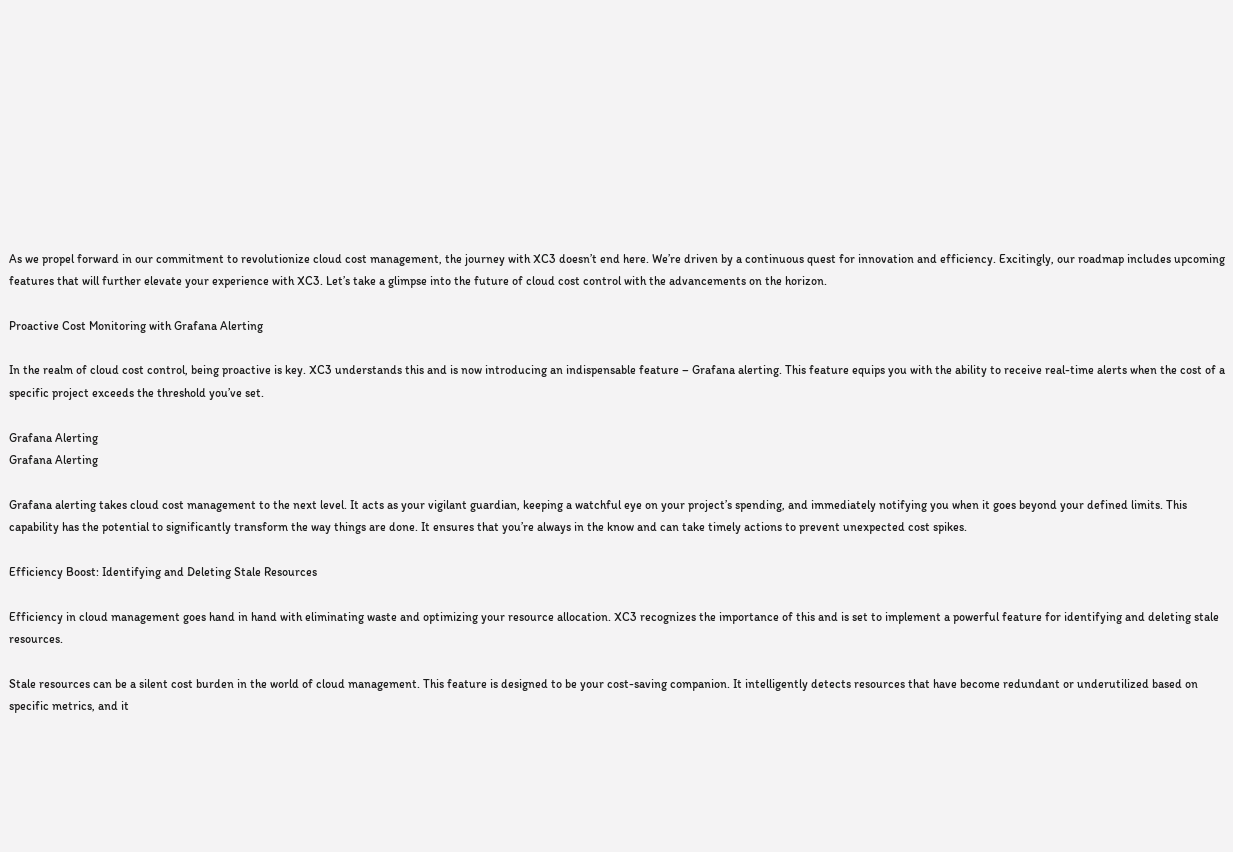As we propel forward in our commitment to revolutionize cloud cost management, the journey with XC3 doesn’t end here. We’re driven by a continuous quest for innovation and efficiency. Excitingly, our roadmap includes upcoming features that will further elevate your experience with XC3. Let’s take a glimpse into the future of cloud cost control with the advancements on the horizon.

Proactive Cost Monitoring with Grafana Alerting

In the realm of cloud cost control, being proactive is key. XC3 understands this and is now introducing an indispensable feature – Grafana alerting. This feature equips you with the ability to receive real-time alerts when the cost of a specific project exceeds the threshold you’ve set.

Grafana Alerting
Grafana Alerting

Grafana alerting takes cloud cost management to the next level. It acts as your vigilant guardian, keeping a watchful eye on your project’s spending, and immediately notifying you when it goes beyond your defined limits. This capability has the potential to significantly transform the way things are done. It ensures that you’re always in the know and can take timely actions to prevent unexpected cost spikes.

Efficiency Boost: Identifying and Deleting Stale Resources

Efficiency in cloud management goes hand in hand with eliminating waste and optimizing your resource allocation. XC3 recognizes the importance of this and is set to implement a powerful feature for identifying and deleting stale resources.

Stale resources can be a silent cost burden in the world of cloud management. This feature is designed to be your cost-saving companion. It intelligently detects resources that have become redundant or underutilized based on specific metrics, and it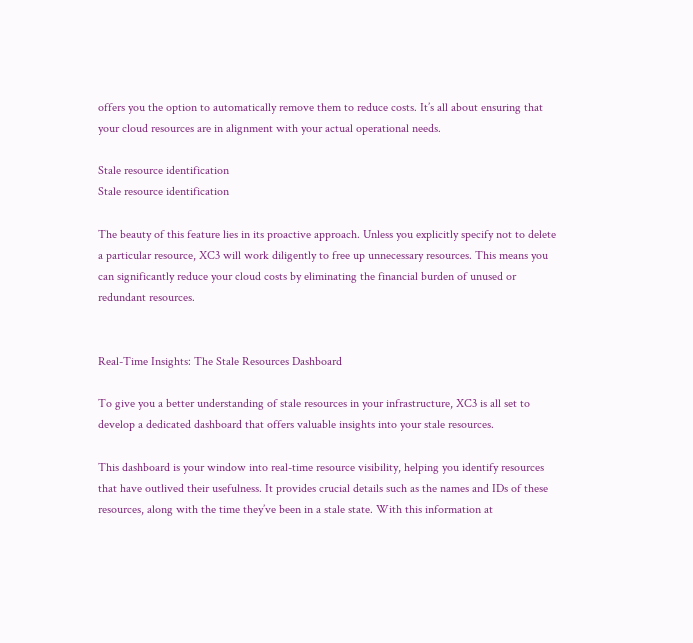offers you the option to automatically remove them to reduce costs. It’s all about ensuring that your cloud resources are in alignment with your actual operational needs.

Stale resource identification
Stale resource identification

The beauty of this feature lies in its proactive approach. Unless you explicitly specify not to delete a particular resource, XC3 will work diligently to free up unnecessary resources. This means you can significantly reduce your cloud costs by eliminating the financial burden of unused or redundant resources.


Real-Time Insights: The Stale Resources Dashboard

To give you a better understanding of stale resources in your infrastructure, XC3 is all set to develop a dedicated dashboard that offers valuable insights into your stale resources.

This dashboard is your window into real-time resource visibility, helping you identify resources that have outlived their usefulness. It provides crucial details such as the names and IDs of these resources, along with the time they’ve been in a stale state. With this information at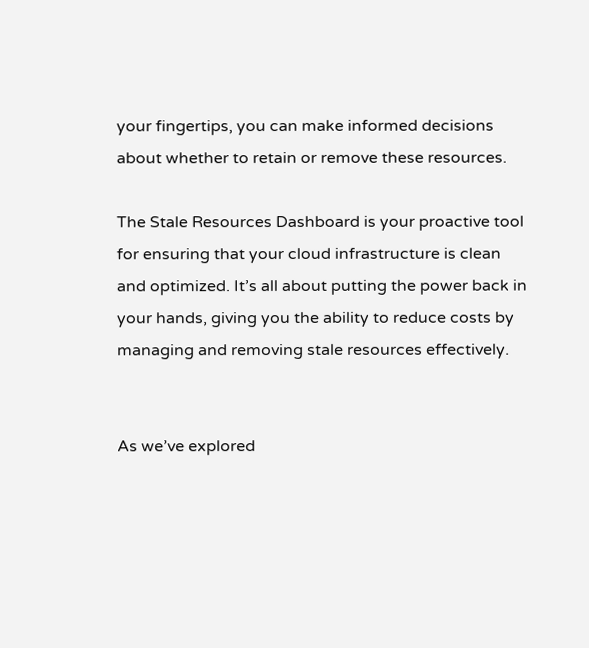your fingertips, you can make informed decisions about whether to retain or remove these resources.

The Stale Resources Dashboard is your proactive tool for ensuring that your cloud infrastructure is clean and optimized. It’s all about putting the power back in your hands, giving you the ability to reduce costs by managing and removing stale resources effectively.


As we’ve explored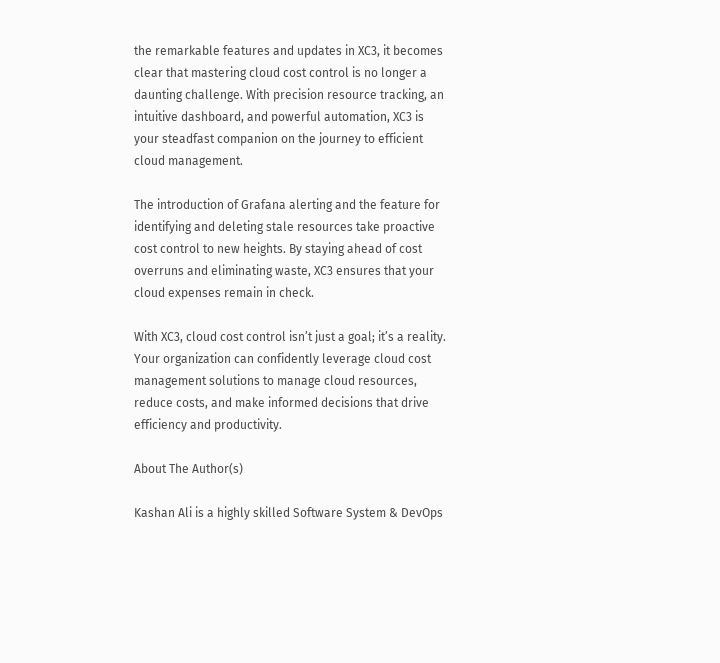the remarkable features and updates in XC3, it becomes clear that mastering cloud cost control is no longer a daunting challenge. With precision resource tracking, an intuitive dashboard, and powerful automation, XC3 is your steadfast companion on the journey to efficient cloud management.

The introduction of Grafana alerting and the feature for identifying and deleting stale resources take proactive cost control to new heights. By staying ahead of cost overruns and eliminating waste, XC3 ensures that your cloud expenses remain in check.

With XC3, cloud cost control isn’t just a goal; it’s a reality. Your organization can confidently leverage cloud cost management solutions to manage cloud resources, reduce costs, and make informed decisions that drive efficiency and productivity.

About The Author(s)

Kashan Ali is a highly skilled Software System & DevOps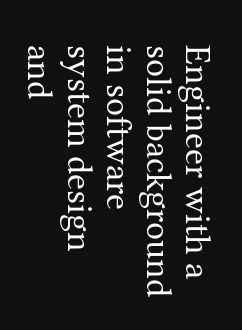Engineer with a solid background in software system design and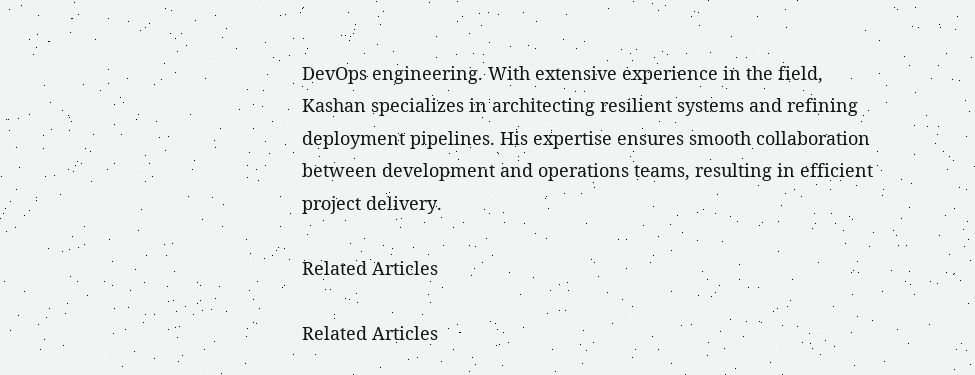DevOps engineering. With extensive experience in the field, Kashan specializes in architecting resilient systems and refining deployment pipelines. His expertise ensures smooth collaboration between development and operations teams, resulting in efficient project delivery.

Related Articles

Related Articles